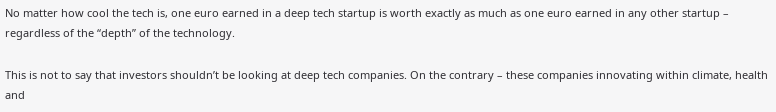No matter how cool the tech is, one euro earned in a deep tech startup is worth exactly as much as one euro earned in any other startup – regardless of the “depth” of the technology.

This is not to say that investors shouldn’t be looking at deep tech companies. On the contrary – these companies innovating within climate, health and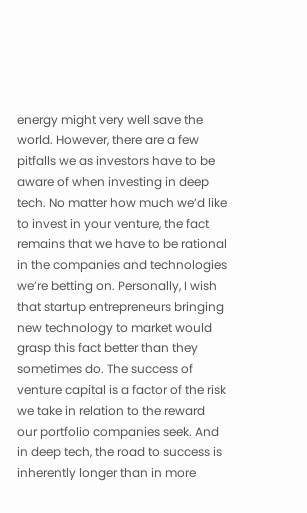energy might very well save the world. However, there are a few pitfalls we as investors have to be aware of when investing in deep tech. No matter how much we’d like to invest in your venture, the fact remains that we have to be rational in the companies and technologies we’re betting on. Personally, I wish that startup entrepreneurs bringing new technology to market would grasp this fact better than they sometimes do. The success of venture capital is a factor of the risk we take in relation to the reward our portfolio companies seek. And in deep tech, the road to success is inherently longer than in more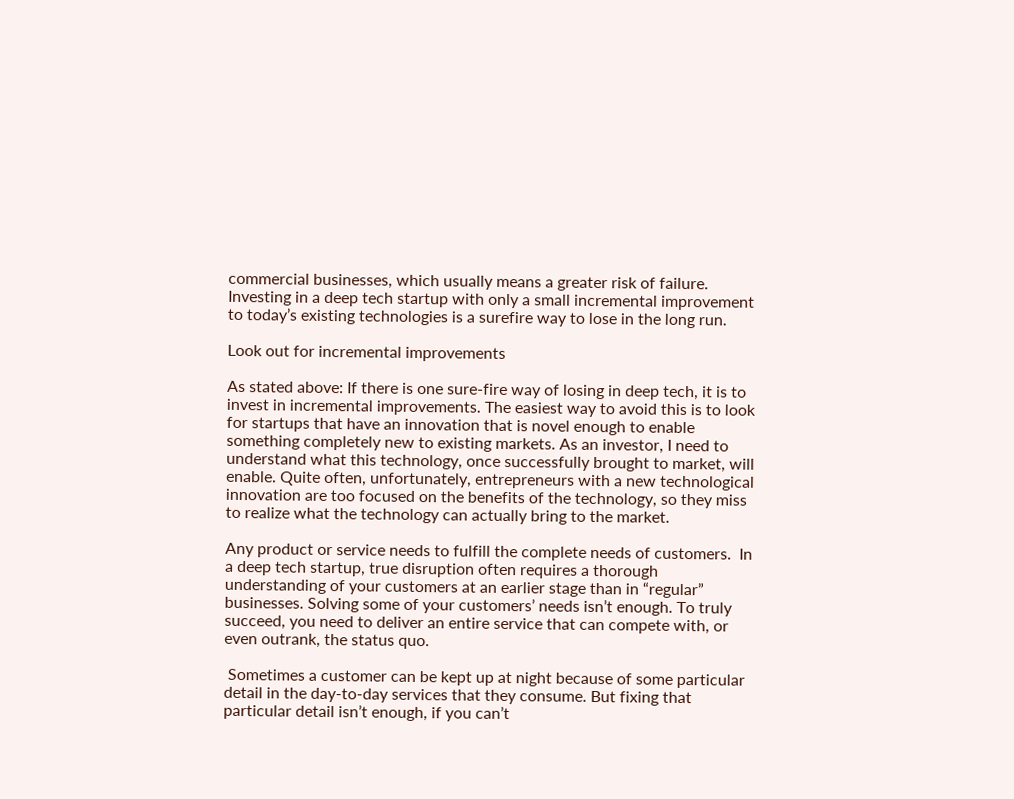commercial businesses, which usually means a greater risk of failure. Investing in a deep tech startup with only a small incremental improvement to today’s existing technologies is a surefire way to lose in the long run.

Look out for incremental improvements

As stated above: If there is one sure-fire way of losing in deep tech, it is to invest in incremental improvements. The easiest way to avoid this is to look for startups that have an innovation that is novel enough to enable something completely new to existing markets. As an investor, I need to understand what this technology, once successfully brought to market, will enable. Quite often, unfortunately, entrepreneurs with a new technological innovation are too focused on the benefits of the technology, so they miss to realize what the technology can actually bring to the market.

Any product or service needs to fulfill the complete needs of customers.  In a deep tech startup, true disruption often requires a thorough understanding of your customers at an earlier stage than in “regular” businesses. Solving some of your customers’ needs isn’t enough. To truly succeed, you need to deliver an entire service that can compete with, or even outrank, the status quo.

 Sometimes a customer can be kept up at night because of some particular detail in the day-to-day services that they consume. But fixing that particular detail isn’t enough, if you can’t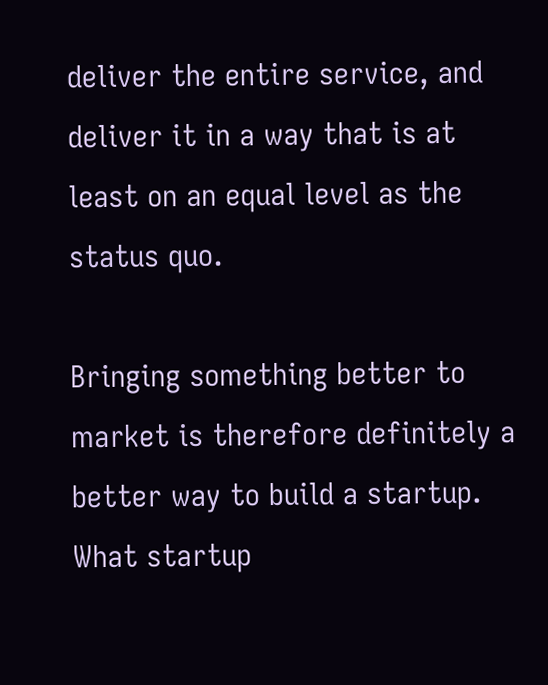deliver the entire service, and deliver it in a way that is at least on an equal level as the status quo.

Bringing something better to market is therefore definitely a better way to build a startup. What startup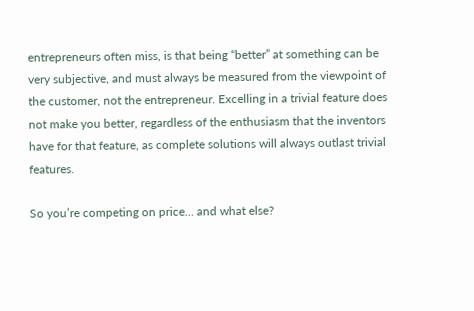entrepreneurs often miss, is that being “better” at something can be very subjective, and must always be measured from the viewpoint of the customer, not the entrepreneur. Excelling in a trivial feature does not make you better, regardless of the enthusiasm that the inventors have for that feature, as complete solutions will always outlast trivial features.

So you’re competing on price… and what else?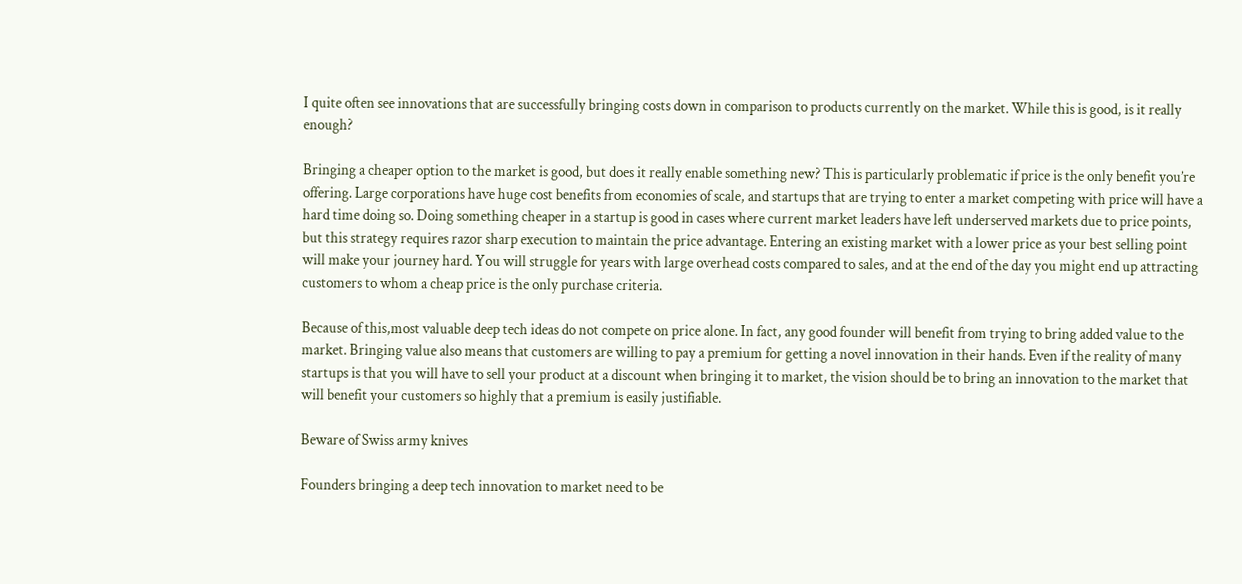I quite often see innovations that are successfully bringing costs down in comparison to products currently on the market. While this is good, is it really enough?

Bringing a cheaper option to the market is good, but does it really enable something new? This is particularly problematic if price is the only benefit you’re offering. Large corporations have huge cost benefits from economies of scale, and startups that are trying to enter a market competing with price will have a hard time doing so. Doing something cheaper in a startup is good in cases where current market leaders have left underserved markets due to price points, but this strategy requires razor sharp execution to maintain the price advantage. Entering an existing market with a lower price as your best selling point will make your journey hard. You will struggle for years with large overhead costs compared to sales, and at the end of the day you might end up attracting customers to whom a cheap price is the only purchase criteria.

Because of this,most valuable deep tech ideas do not compete on price alone. In fact, any good founder will benefit from trying to bring added value to the market. Bringing value also means that customers are willing to pay a premium for getting a novel innovation in their hands. Even if the reality of many startups is that you will have to sell your product at a discount when bringing it to market, the vision should be to bring an innovation to the market that will benefit your customers so highly that a premium is easily justifiable.

Beware of Swiss army knives

Founders bringing a deep tech innovation to market need to be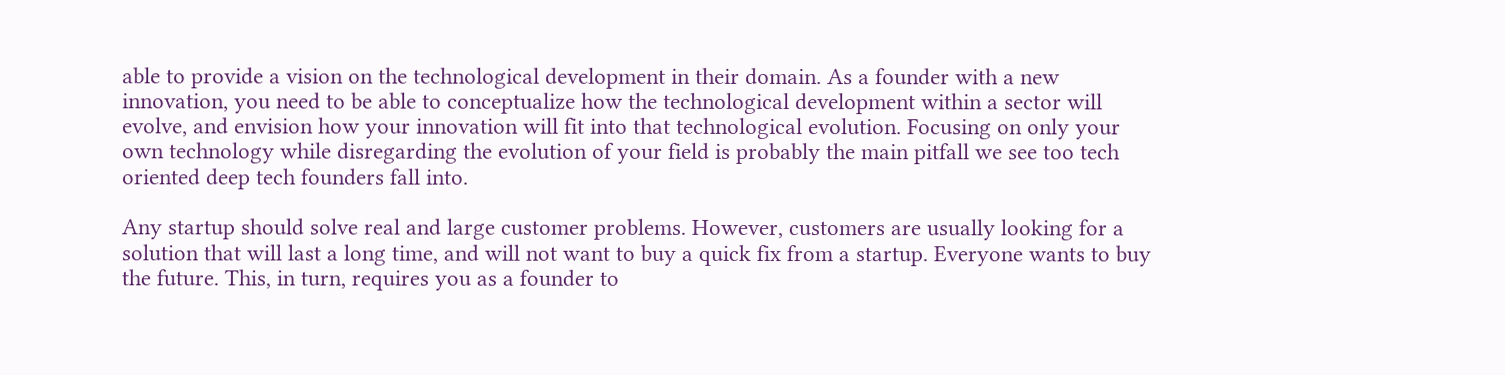able to provide a vision on the technological development in their domain. As a founder with a new innovation, you need to be able to conceptualize how the technological development within a sector will evolve, and envision how your innovation will fit into that technological evolution. Focusing on only your own technology while disregarding the evolution of your field is probably the main pitfall we see too tech oriented deep tech founders fall into.

Any startup should solve real and large customer problems. However, customers are usually looking for a solution that will last a long time, and will not want to buy a quick fix from a startup. Everyone wants to buy the future. This, in turn, requires you as a founder to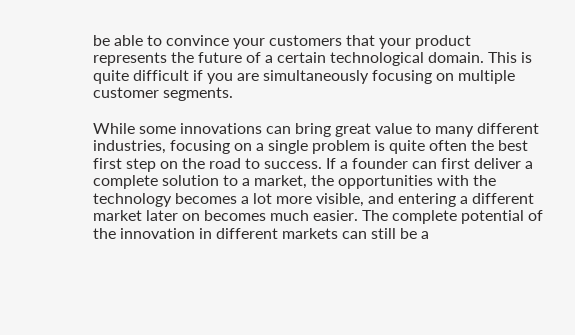be able to convince your customers that your product represents the future of a certain technological domain. This is quite difficult if you are simultaneously focusing on multiple customer segments.

While some innovations can bring great value to many different industries, focusing on a single problem is quite often the best first step on the road to success. If a founder can first deliver a complete solution to a market, the opportunities with the technology becomes a lot more visible, and entering a different market later on becomes much easier. The complete potential of the innovation in different markets can still be a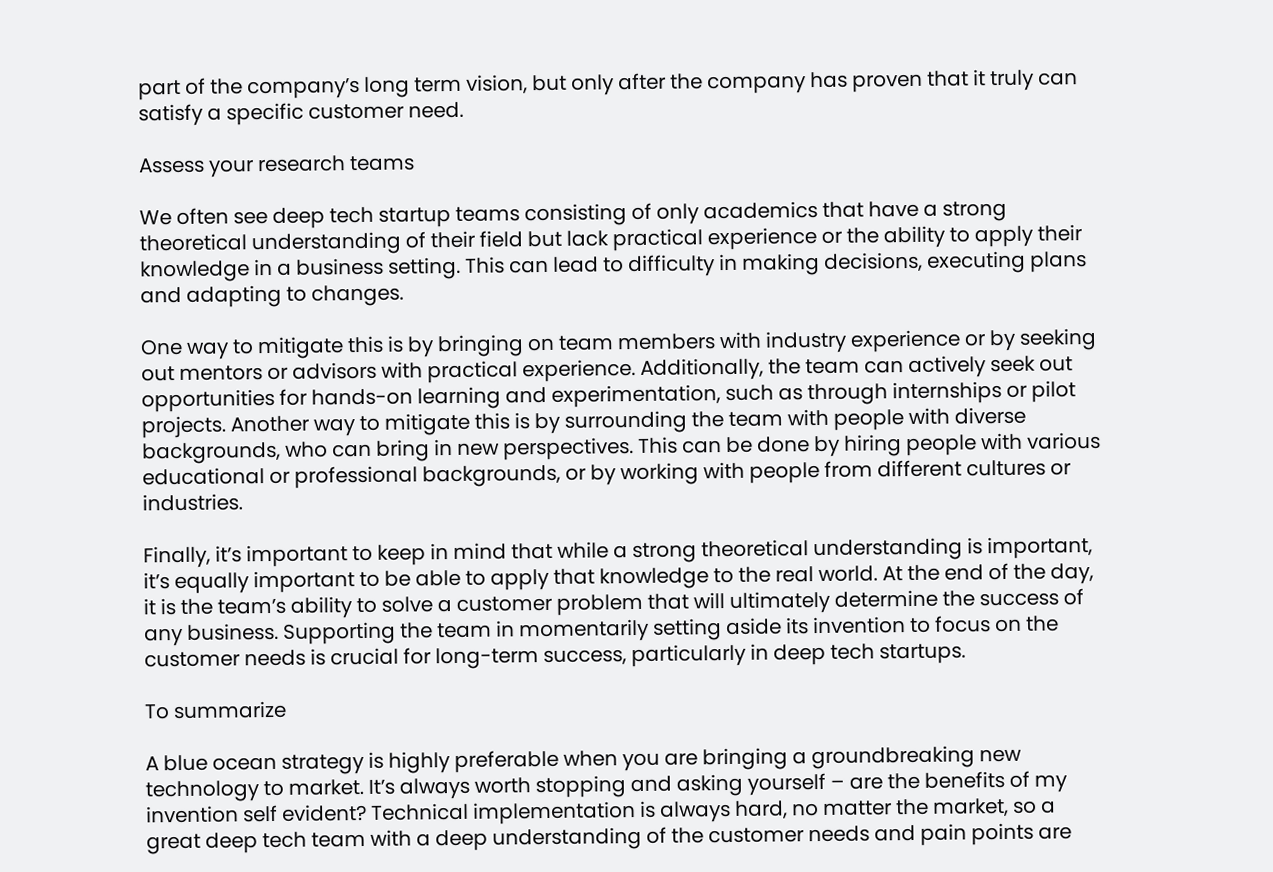part of the company’s long term vision, but only after the company has proven that it truly can satisfy a specific customer need.

Assess your research teams

We often see deep tech startup teams consisting of only academics that have a strong theoretical understanding of their field but lack practical experience or the ability to apply their knowledge in a business setting. This can lead to difficulty in making decisions, executing plans and adapting to changes.

One way to mitigate this is by bringing on team members with industry experience or by seeking out mentors or advisors with practical experience. Additionally, the team can actively seek out opportunities for hands-on learning and experimentation, such as through internships or pilot projects. Another way to mitigate this is by surrounding the team with people with diverse backgrounds, who can bring in new perspectives. This can be done by hiring people with various educational or professional backgrounds, or by working with people from different cultures or industries.

Finally, it’s important to keep in mind that while a strong theoretical understanding is important, it’s equally important to be able to apply that knowledge to the real world. At the end of the day, it is the team’s ability to solve a customer problem that will ultimately determine the success of any business. Supporting the team in momentarily setting aside its invention to focus on the customer needs is crucial for long-term success, particularly in deep tech startups.

To summarize

A blue ocean strategy is highly preferable when you are bringing a groundbreaking new technology to market. It’s always worth stopping and asking yourself – are the benefits of my invention self evident? Technical implementation is always hard, no matter the market, so a  great deep tech team with a deep understanding of the customer needs and pain points are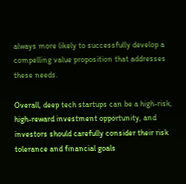always more likely to successfully develop a compelling value proposition that addresses these needs.

Overall, deep tech startups can be a high-risk, high-reward investment opportunity, and investors should carefully consider their risk tolerance and financial goals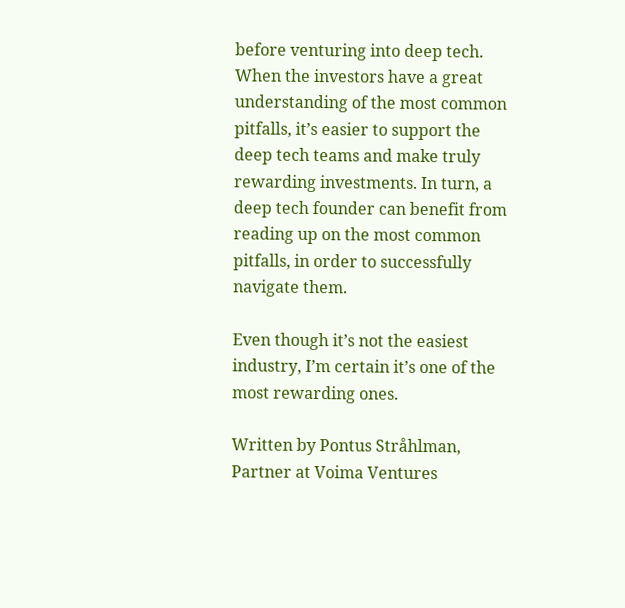before venturing into deep tech. When the investors have a great understanding of the most common pitfalls, it’s easier to support the deep tech teams and make truly rewarding investments. In turn, a deep tech founder can benefit from reading up on the most common pitfalls, in order to successfully navigate them.

Even though it’s not the easiest industry, I’m certain it’s one of the most rewarding ones.

Written by Pontus Stråhlman, Partner at Voima Ventures